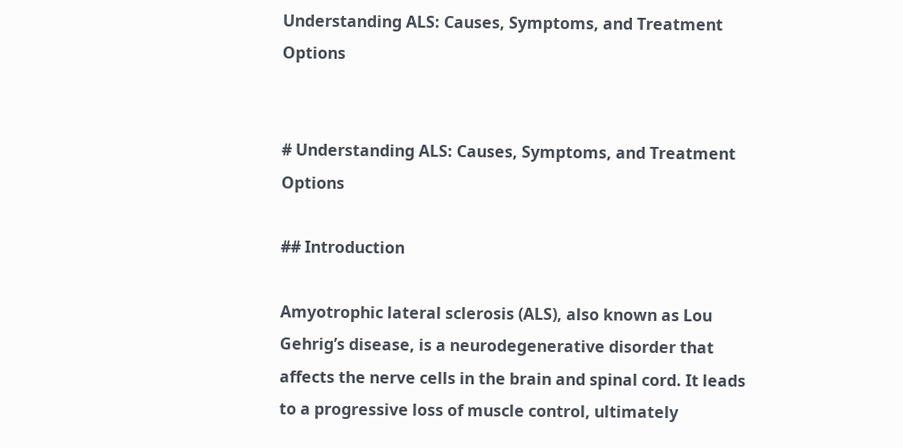Understanding ALS: Causes, Symptoms, and Treatment Options


# Understanding ALS: Causes, Symptoms, and Treatment Options

## Introduction

Amyotrophic lateral sclerosis (ALS), also known as Lou Gehrig’s disease, is a neurodegenerative disorder that affects the nerve cells in the brain and spinal cord. It leads to a progressive loss of muscle control, ultimately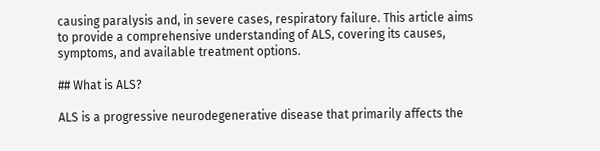causing paralysis and, in severe cases, respiratory failure. This article aims to provide a comprehensive understanding of ALS, covering its causes, symptoms, and available treatment options.

## What is ALS?

ALS is a progressive neurodegenerative disease that primarily affects the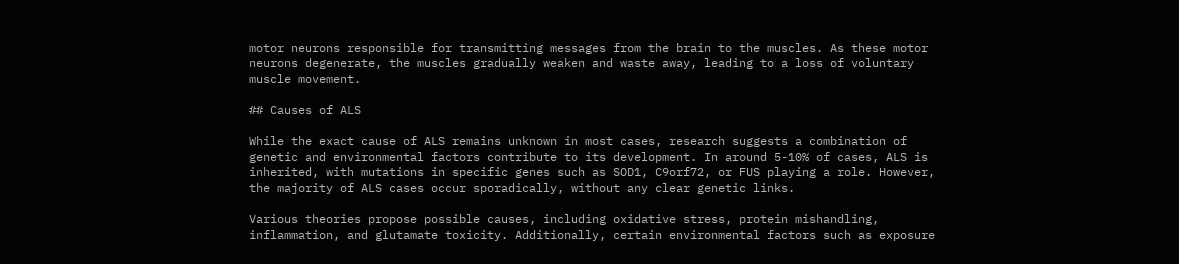motor neurons responsible for transmitting messages from the brain to the muscles. As these motor neurons degenerate, the muscles gradually weaken and waste away, leading to a loss of voluntary muscle movement.

## Causes of ALS

While the exact cause of ALS remains unknown in most cases, research suggests a combination of genetic and environmental factors contribute to its development. In around 5-10% of cases, ALS is inherited, with mutations in specific genes such as SOD1, C9orf72, or FUS playing a role. However, the majority of ALS cases occur sporadically, without any clear genetic links.

Various theories propose possible causes, including oxidative stress, protein mishandling, inflammation, and glutamate toxicity. Additionally, certain environmental factors such as exposure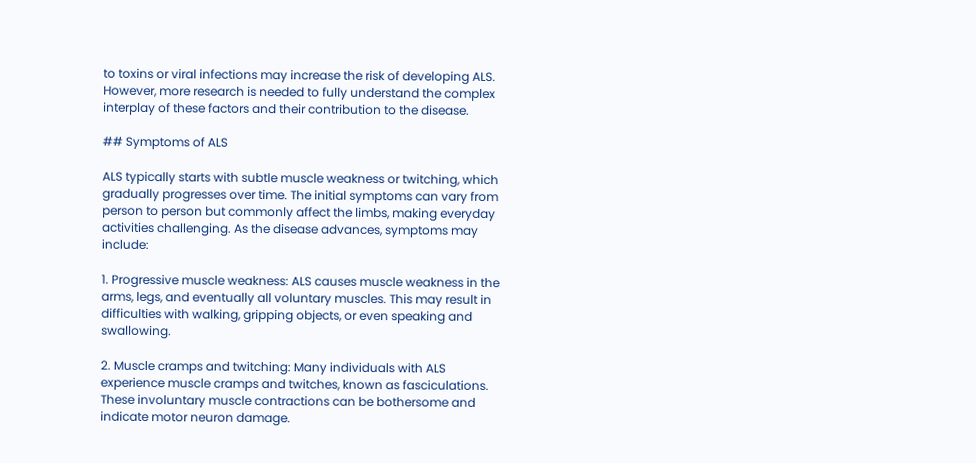to toxins or viral infections may increase the risk of developing ALS. However, more research is needed to fully understand the complex interplay of these factors and their contribution to the disease.

## Symptoms of ALS

ALS typically starts with subtle muscle weakness or twitching, which gradually progresses over time. The initial symptoms can vary from person to person but commonly affect the limbs, making everyday activities challenging. As the disease advances, symptoms may include:

1. Progressive muscle weakness: ALS causes muscle weakness in the arms, legs, and eventually all voluntary muscles. This may result in difficulties with walking, gripping objects, or even speaking and swallowing.

2. Muscle cramps and twitching: Many individuals with ALS experience muscle cramps and twitches, known as fasciculations. These involuntary muscle contractions can be bothersome and indicate motor neuron damage.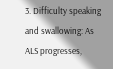3. Difficulty speaking and swallowing: As ALS progresses,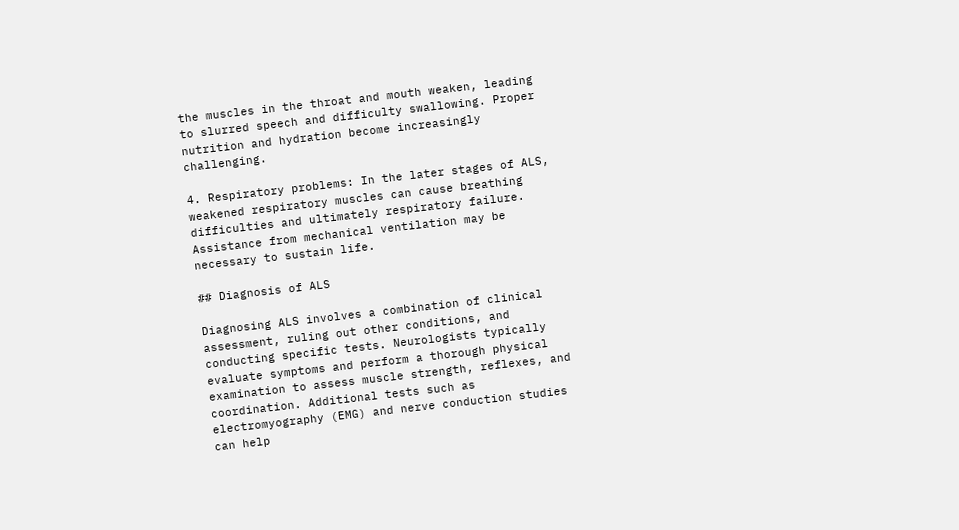the muscles in the throat and mouth weaken, leading to slurred speech and difficulty swallowing. Proper nutrition and hydration become increasingly challenging.

4. Respiratory problems: In the later stages of ALS, weakened respiratory muscles can cause breathing difficulties and ultimately respiratory failure. Assistance from mechanical ventilation may be necessary to sustain life.

## Diagnosis of ALS

Diagnosing ALS involves a combination of clinical assessment, ruling out other conditions, and conducting specific tests. Neurologists typically evaluate symptoms and perform a thorough physical examination to assess muscle strength, reflexes, and coordination. Additional tests such as electromyography (EMG) and nerve conduction studies can help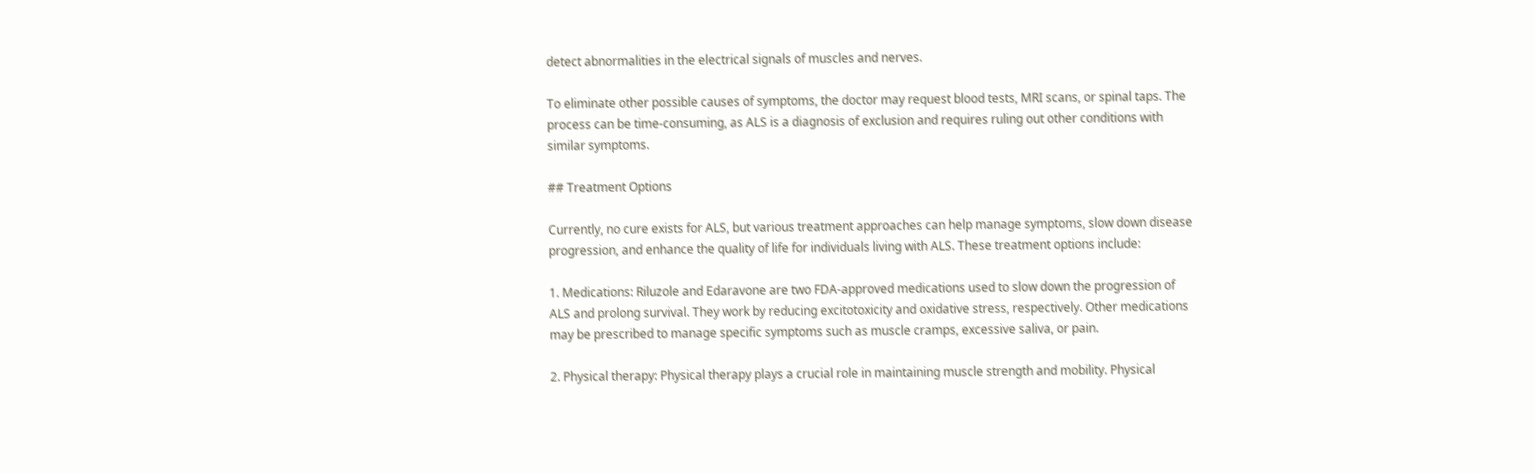detect abnormalities in the electrical signals of muscles and nerves.

To eliminate other possible causes of symptoms, the doctor may request blood tests, MRI scans, or spinal taps. The process can be time-consuming, as ALS is a diagnosis of exclusion and requires ruling out other conditions with similar symptoms.

## Treatment Options

Currently, no cure exists for ALS, but various treatment approaches can help manage symptoms, slow down disease progression, and enhance the quality of life for individuals living with ALS. These treatment options include:

1. Medications: Riluzole and Edaravone are two FDA-approved medications used to slow down the progression of ALS and prolong survival. They work by reducing excitotoxicity and oxidative stress, respectively. Other medications may be prescribed to manage specific symptoms such as muscle cramps, excessive saliva, or pain.

2. Physical therapy: Physical therapy plays a crucial role in maintaining muscle strength and mobility. Physical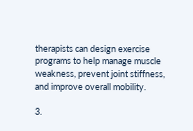therapists can design exercise programs to help manage muscle weakness, prevent joint stiffness, and improve overall mobility.

3.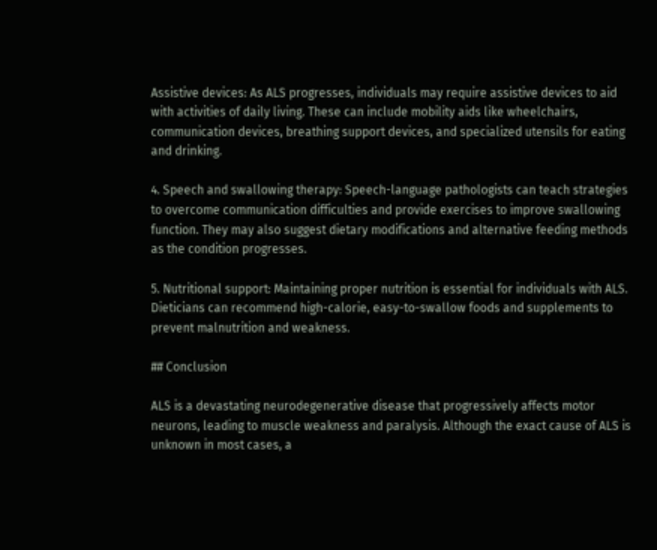Assistive devices: As ALS progresses, individuals may require assistive devices to aid with activities of daily living. These can include mobility aids like wheelchairs, communication devices, breathing support devices, and specialized utensils for eating and drinking.

4. Speech and swallowing therapy: Speech-language pathologists can teach strategies to overcome communication difficulties and provide exercises to improve swallowing function. They may also suggest dietary modifications and alternative feeding methods as the condition progresses.

5. Nutritional support: Maintaining proper nutrition is essential for individuals with ALS. Dieticians can recommend high-calorie, easy-to-swallow foods and supplements to prevent malnutrition and weakness.

## Conclusion

ALS is a devastating neurodegenerative disease that progressively affects motor neurons, leading to muscle weakness and paralysis. Although the exact cause of ALS is unknown in most cases, a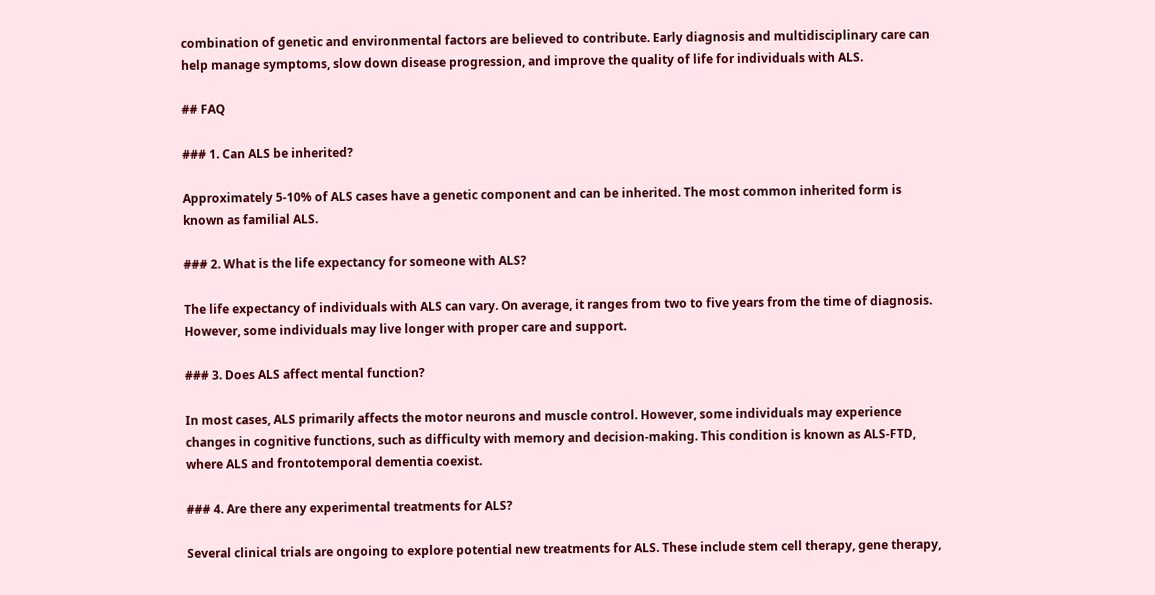combination of genetic and environmental factors are believed to contribute. Early diagnosis and multidisciplinary care can help manage symptoms, slow down disease progression, and improve the quality of life for individuals with ALS.

## FAQ

### 1. Can ALS be inherited?

Approximately 5-10% of ALS cases have a genetic component and can be inherited. The most common inherited form is known as familial ALS.

### 2. What is the life expectancy for someone with ALS?

The life expectancy of individuals with ALS can vary. On average, it ranges from two to five years from the time of diagnosis. However, some individuals may live longer with proper care and support.

### 3. Does ALS affect mental function?

In most cases, ALS primarily affects the motor neurons and muscle control. However, some individuals may experience changes in cognitive functions, such as difficulty with memory and decision-making. This condition is known as ALS-FTD, where ALS and frontotemporal dementia coexist.

### 4. Are there any experimental treatments for ALS?

Several clinical trials are ongoing to explore potential new treatments for ALS. These include stem cell therapy, gene therapy,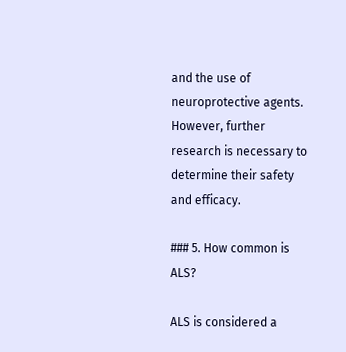and the use of neuroprotective agents. However, further research is necessary to determine their safety and efficacy.

### 5. How common is ALS?

ALS is considered a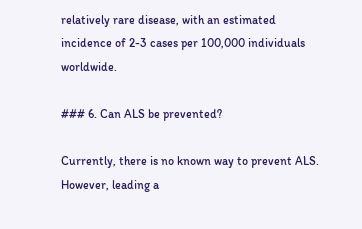relatively rare disease, with an estimated incidence of 2-3 cases per 100,000 individuals worldwide.

### 6. Can ALS be prevented?

Currently, there is no known way to prevent ALS. However, leading a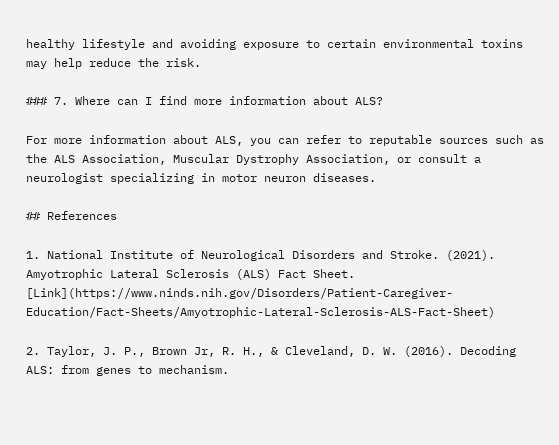healthy lifestyle and avoiding exposure to certain environmental toxins may help reduce the risk.

### 7. Where can I find more information about ALS?

For more information about ALS, you can refer to reputable sources such as the ALS Association, Muscular Dystrophy Association, or consult a neurologist specializing in motor neuron diseases.

## References

1. National Institute of Neurological Disorders and Stroke. (2021). Amyotrophic Lateral Sclerosis (ALS) Fact Sheet. [Link](https://www.ninds.nih.gov/Disorders/Patient-Caregiver-Education/Fact-Sheets/Amyotrophic-Lateral-Sclerosis-ALS-Fact-Sheet)

2. Taylor, J. P., Brown Jr, R. H., & Cleveland, D. W. (2016). Decoding ALS: from genes to mechanism.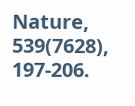Nature, 539(7628), 197-206.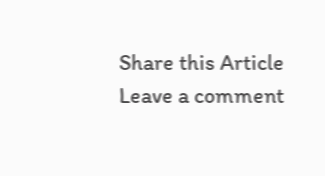Share this Article
Leave a comment